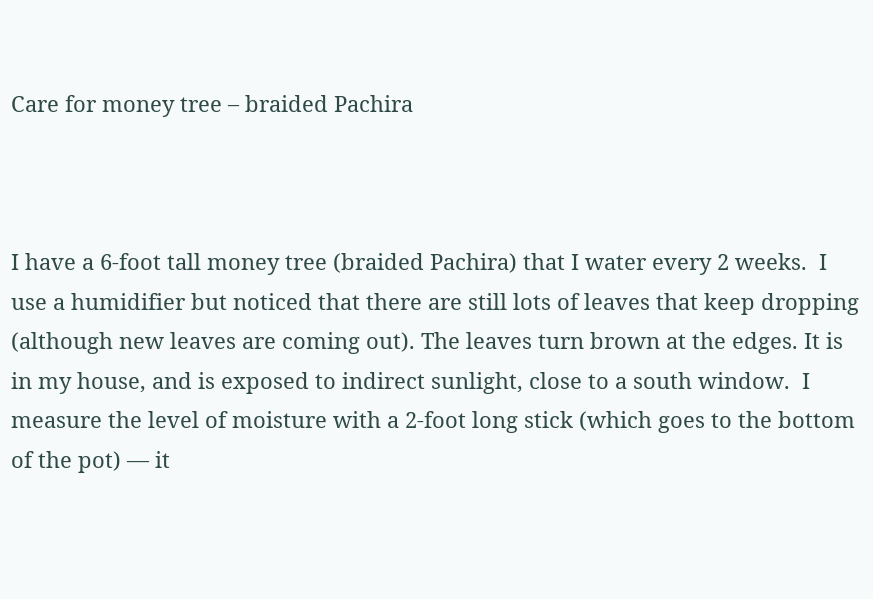Care for money tree – braided Pachira



I have a 6-foot tall money tree (braided Pachira) that I water every 2 weeks.  I use a humidifier but noticed that there are still lots of leaves that keep dropping (although new leaves are coming out). The leaves turn brown at the edges. It is in my house, and is exposed to indirect sunlight, close to a south window.  I measure the level of moisture with a 2-foot long stick (which goes to the bottom of the pot) — it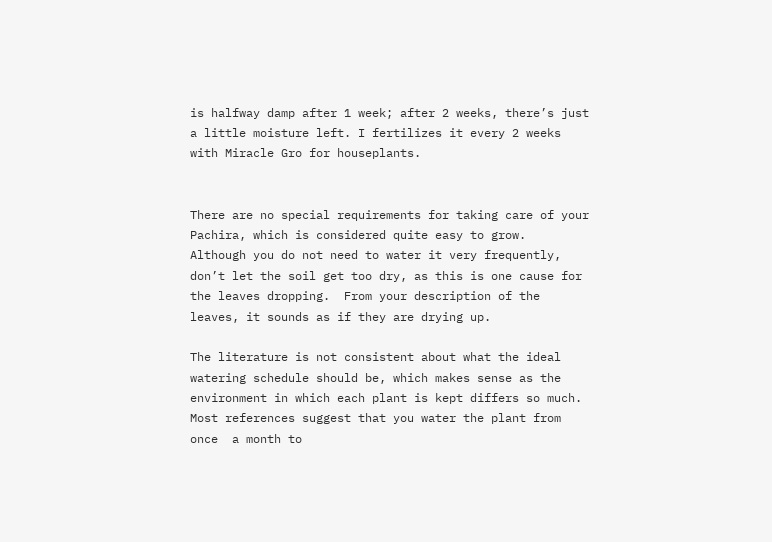is halfway damp after 1 week; after 2 weeks, there’s just a little moisture left. I fertilizes it every 2 weeks with Miracle Gro for houseplants.


There are no special requirements for taking care of your Pachira, which is considered quite easy to grow.  Although you do not need to water it very frequently, don’t let the soil get too dry, as this is one cause for the leaves dropping.  From your description of the leaves, it sounds as if they are drying up.

The literature is not consistent about what the ideal  watering schedule should be, which makes sense as the environment in which each plant is kept differs so much.  Most references suggest that you water the plant from once  a month to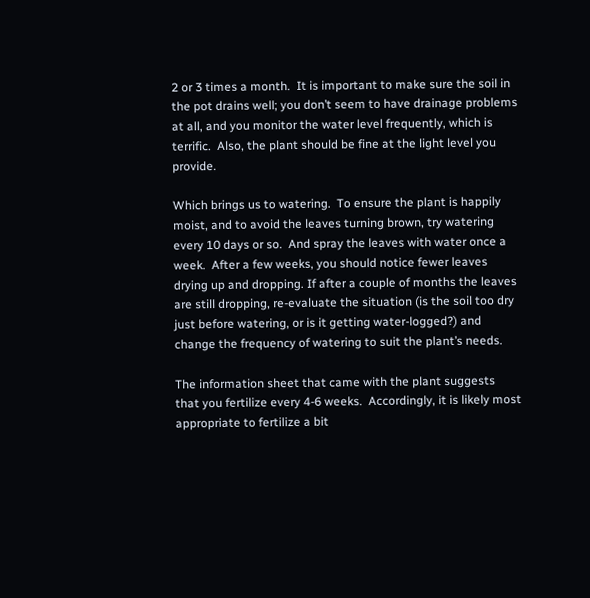2 or 3 times a month.  It is important to make sure the soil in the pot drains well; you don’t seem to have drainage problems at all, and you monitor the water level frequently, which is terrific.  Also, the plant should be fine at the light level you provide.

Which brings us to watering.  To ensure the plant is happily moist, and to avoid the leaves turning brown, try watering every 10 days or so.  And spray the leaves with water once a week.  After a few weeks, you should notice fewer leaves drying up and dropping. If after a couple of months the leaves are still dropping, re-evaluate the situation (is the soil too dry just before watering, or is it getting water-logged?) and change the frequency of watering to suit the plant’s needs.

The information sheet that came with the plant suggests that you fertilize every 4-6 weeks.  Accordingly, it is likely most appropriate to fertilize a bit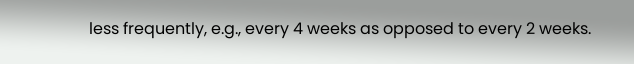less frequently, e.g., every 4 weeks as opposed to every 2 weeks.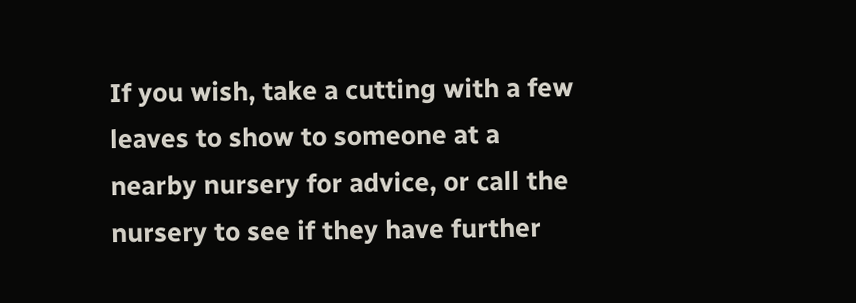If you wish, take a cutting with a few leaves to show to someone at a nearby nursery for advice, or call the nursery to see if they have further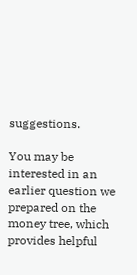suggestions.

You may be interested in an earlier question we prepared on the money tree, which provides helpful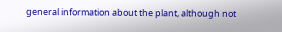general information about the plant, although not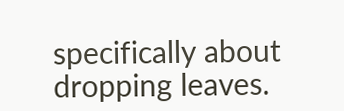specifically about dropping leaves.